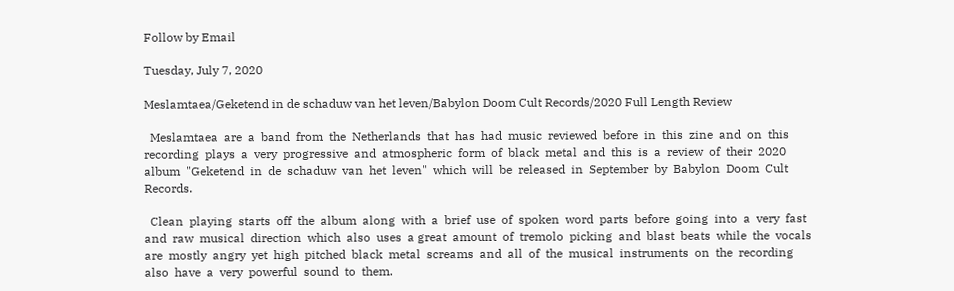Follow by Email

Tuesday, July 7, 2020

Meslamtaea/Geketend in de schaduw van het leven/Babylon Doom Cult Records/2020 Full Length Review

  Meslamtaea  are  a  band  from  the  Netherlands  that  has  had  music  reviewed  before  in  this  zine  and  on  this  recording  plays  a  very  progressive  and  atmospheric  form  of  black  metal  and  this  is  a  review  of  their  2020  album  "Geketend  in  de  schaduw  van  het  leven"  which  will  be  released  in  September  by  Babylon  Doom  Cult  Records.

  Clean  playing  starts  off  the  album  along  with  a  brief  use  of  spoken  word  parts  before  going  into  a  very  fast  and  raw  musical  direction  which  also  uses  a great  amount  of  tremolo  picking  and  blast  beats  while  the  vocals  are  mostly  angry  yet  high  pitched  black  metal  screams  and  all  of  the  musical  instruments  on  the  recording  also  have  a  very  powerful  sound  to  them.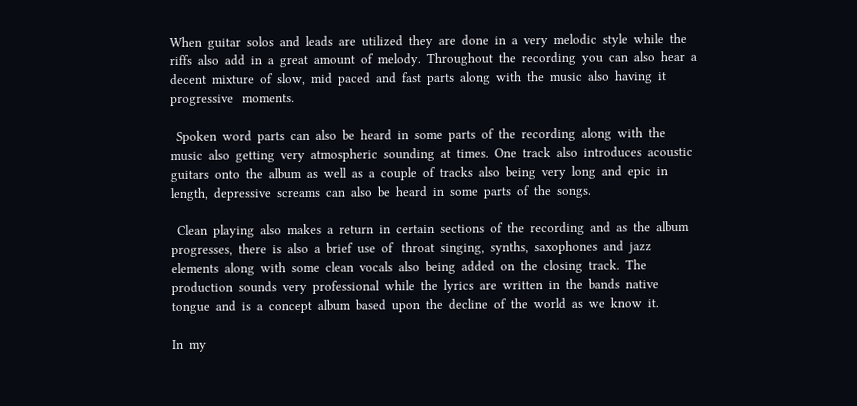When  guitar  solos  and  leads  are  utilized  they  are  done  in  a  very  melodic  style  while  the  riffs  also  add  in  a  great  amount  of  melody.  Throughout  the  recording  you  can  also  hear  a  decent  mixture  of  slow,  mid  paced  and  fast  parts  along  with  the  music  also  having  it  progressive   moments.

  Spoken  word  parts  can  also  be  heard  in  some  parts  of  the  recording  along  with  the  music  also  getting  very  atmospheric  sounding  at  times.  One  track  also  introduces  acoustic  guitars  onto  the  album  as  well  as  a  couple  of  tracks  also  being  very  long  and  epic  in  length,  depressive  screams  can  also  be  heard  in  some  parts  of  the  songs.

  Clean  playing  also  makes  a  return  in  certain  sections  of  the  recording  and  as  the  album  progresses,  there  is  also  a  brief  use  of   throat  singing,  synths,  saxophones  and  jazz  elements  along  with  some  clean  vocals  also  being  added  on  the  closing  track.  The  production  sounds  very  professional  while  the  lyrics  are  written  in  the  bands  native  tongue  and  is  a  concept  album  based  upon  the  decline  of  the  world  as  we  know  it.

In  my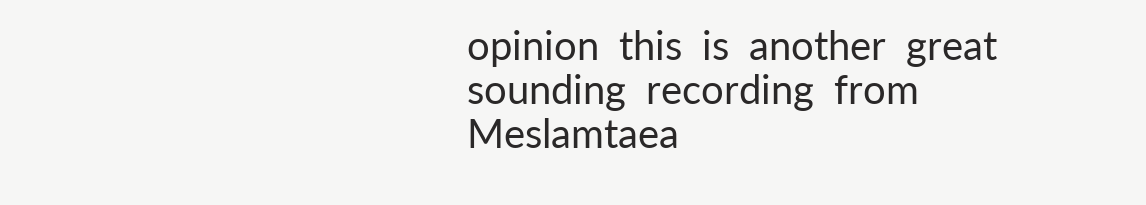opinion  this  is  another  great  sounding  recording  from  Meslamtaea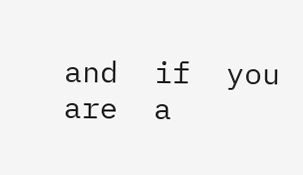and  if  you  are  a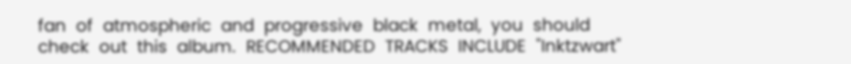fan  of  atmospheric  and  progressive  black  metal,  you  should  check  out  this  album.  RECOMMENDED  TRACKS  INCLUDE  "Inktzwart"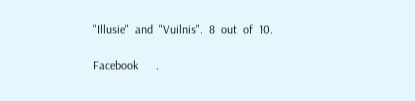"Illusie"  and  "Vuilnis".  8  out  of  10.

Facebook      .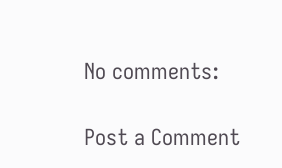No comments:

Post a Comment